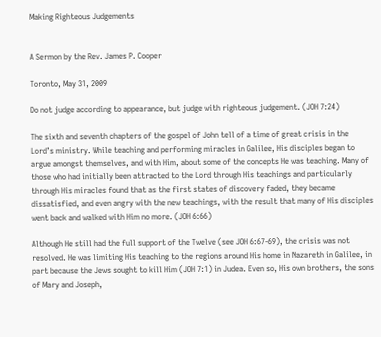Making Righteous Judgements


A Sermon by the Rev. James P. Cooper

Toronto, May 31, 2009

Do not judge according to appearance, but judge with righteous judgement. (JOH 7:24)

The sixth and seventh chapters of the gospel of John tell of a time of great crisis in the Lord’s ministry. While teaching and performing miracles in Galilee, His disciples began to argue amongst themselves, and with Him, about some of the concepts He was teaching. Many of those who had initially been attracted to the Lord through His teachings and particularly through His miracles found that as the first states of discovery faded, they became dissatisfied, and even angry with the new teachings, with the result that many of His disciples went back and walked with Him no more. (JOH 6:66)

Although He still had the full support of the Twelve (see JOH 6:67-69), the crisis was not resolved. He was limiting His teaching to the regions around His home in Nazareth in Galilee, in part because the Jews sought to kill Him (JOH 7:1) in Judea. Even so, His own brothers, the sons of Mary and Joseph,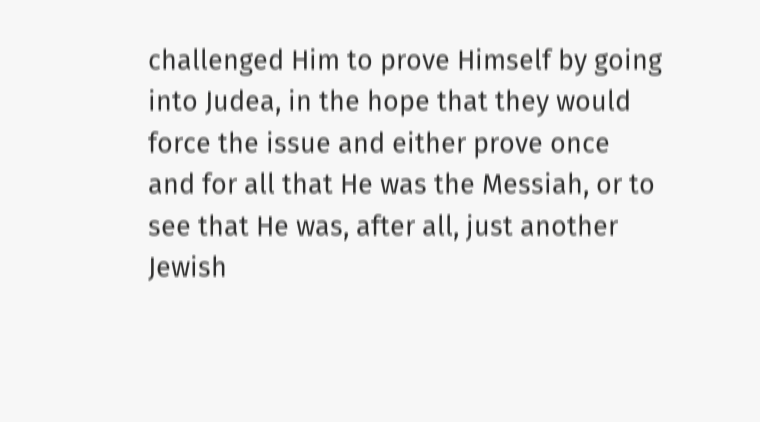challenged Him to prove Himself by going into Judea, in the hope that they would force the issue and either prove once and for all that He was the Messiah, or to see that He was, after all, just another Jewish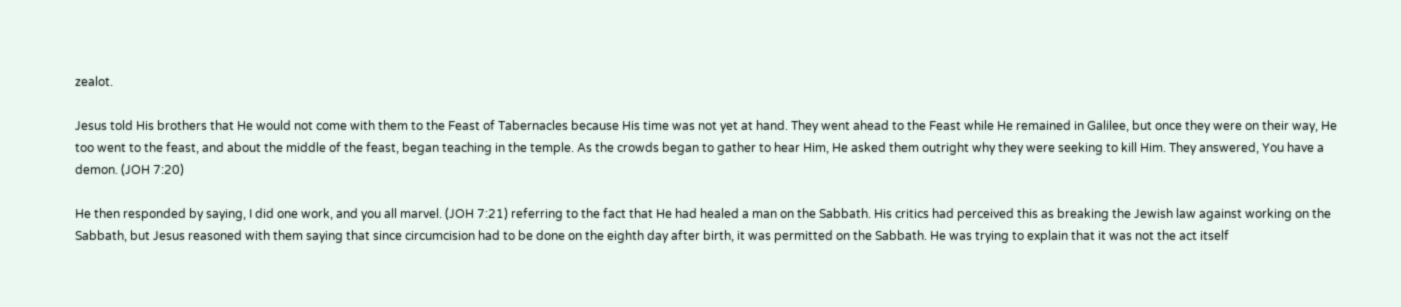zealot.

Jesus told His brothers that He would not come with them to the Feast of Tabernacles because His time was not yet at hand. They went ahead to the Feast while He remained in Galilee, but once they were on their way, He too went to the feast, and about the middle of the feast, began teaching in the temple. As the crowds began to gather to hear Him, He asked them outright why they were seeking to kill Him. They answered, You have a demon. (JOH 7:20)

He then responded by saying, I did one work, and you all marvel. (JOH 7:21) referring to the fact that He had healed a man on the Sabbath. His critics had perceived this as breaking the Jewish law against working on the Sabbath, but Jesus reasoned with them saying that since circumcision had to be done on the eighth day after birth, it was permitted on the Sabbath. He was trying to explain that it was not the act itself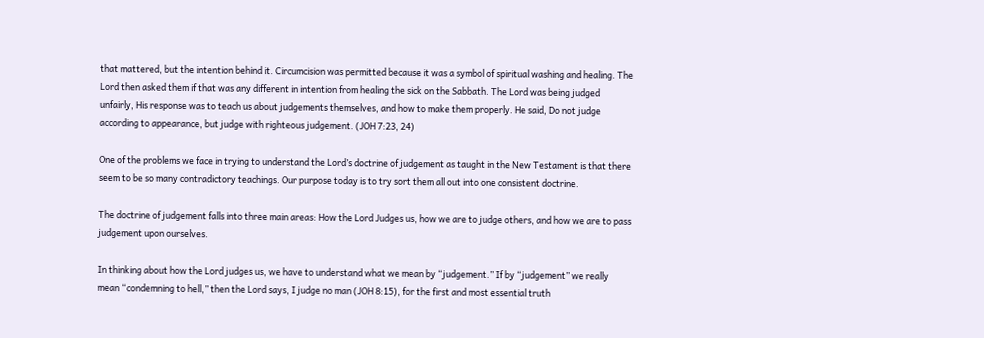that mattered, but the intention behind it. Circumcision was permitted because it was a symbol of spiritual washing and healing. The Lord then asked them if that was any different in intention from healing the sick on the Sabbath. The Lord was being judged unfairly, His response was to teach us about judgements themselves, and how to make them properly. He said, Do not judge according to appearance, but judge with righteous judgement. (JOH 7:23, 24)

One of the problems we face in trying to understand the Lord’s doctrine of judgement as taught in the New Testament is that there seem to be so many contradictory teachings. Our purpose today is to try sort them all out into one consistent doctrine.

The doctrine of judgement falls into three main areas: How the Lord Judges us, how we are to judge others, and how we are to pass judgement upon ourselves.

In thinking about how the Lord judges us, we have to understand what we mean by “judgement.” If by “judgement” we really mean “condemning to hell,” then the Lord says, I judge no man (JOH 8:15), for the first and most essential truth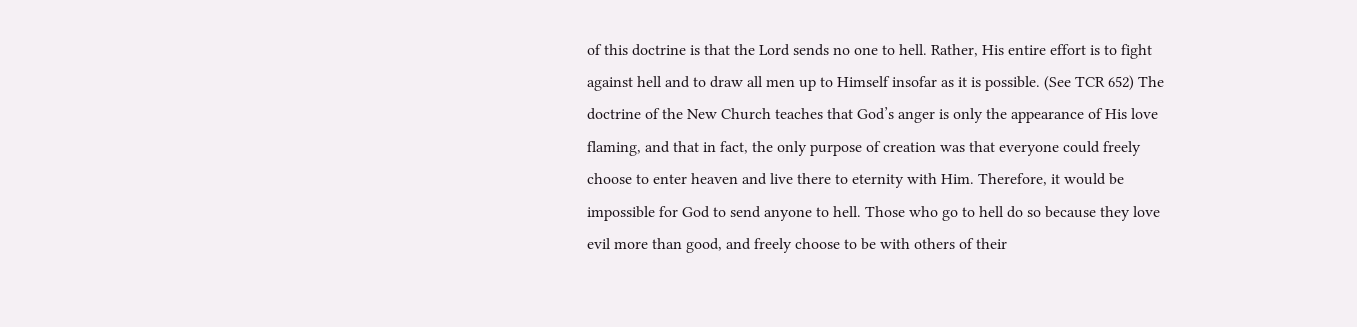of this doctrine is that the Lord sends no one to hell. Rather, His entire effort is to fight against hell and to draw all men up to Himself insofar as it is possible. (See TCR 652) The doctrine of the New Church teaches that God’s anger is only the appearance of His love flaming, and that in fact, the only purpose of creation was that everyone could freely choose to enter heaven and live there to eternity with Him. Therefore, it would be impossible for God to send anyone to hell. Those who go to hell do so because they love evil more than good, and freely choose to be with others of their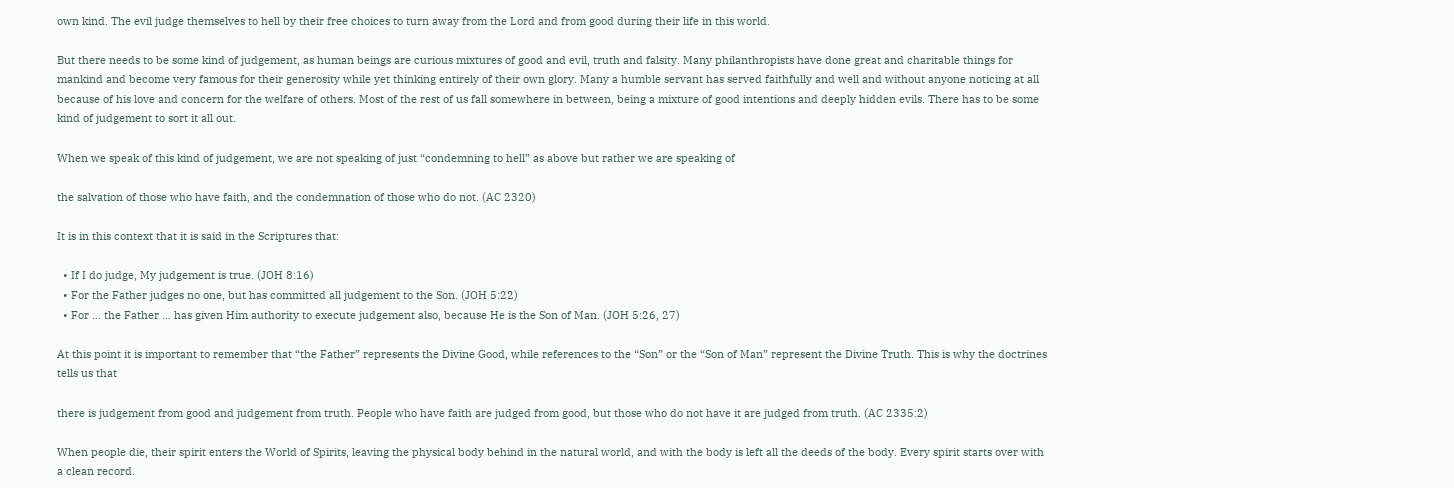own kind. The evil judge themselves to hell by their free choices to turn away from the Lord and from good during their life in this world.

But there needs to be some kind of judgement, as human beings are curious mixtures of good and evil, truth and falsity. Many philanthropists have done great and charitable things for mankind and become very famous for their generosity while yet thinking entirely of their own glory. Many a humble servant has served faithfully and well and without anyone noticing at all because of his love and concern for the welfare of others. Most of the rest of us fall somewhere in between, being a mixture of good intentions and deeply hidden evils. There has to be some kind of judgement to sort it all out.

When we speak of this kind of judgement, we are not speaking of just “condemning to hell” as above but rather we are speaking of

the salvation of those who have faith, and the condemnation of those who do not. (AC 2320)

It is in this context that it is said in the Scriptures that:

  • If I do judge, My judgement is true. (JOH 8:16)
  • For the Father judges no one, but has committed all judgement to the Son. (JOH 5:22)
  • For … the Father … has given Him authority to execute judgement also, because He is the Son of Man. (JOH 5:26, 27)

At this point it is important to remember that “the Father” represents the Divine Good, while references to the “Son” or the “Son of Man” represent the Divine Truth. This is why the doctrines tells us that

there is judgement from good and judgement from truth. People who have faith are judged from good, but those who do not have it are judged from truth. (AC 2335:2)

When people die, their spirit enters the World of Spirits, leaving the physical body behind in the natural world, and with the body is left all the deeds of the body. Every spirit starts over with a clean record.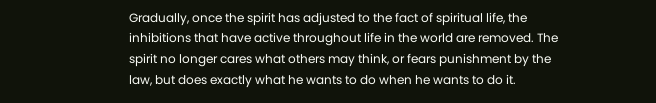Gradually, once the spirit has adjusted to the fact of spiritual life, the inhibitions that have active throughout life in the world are removed. The spirit no longer cares what others may think, or fears punishment by the law, but does exactly what he wants to do when he wants to do it.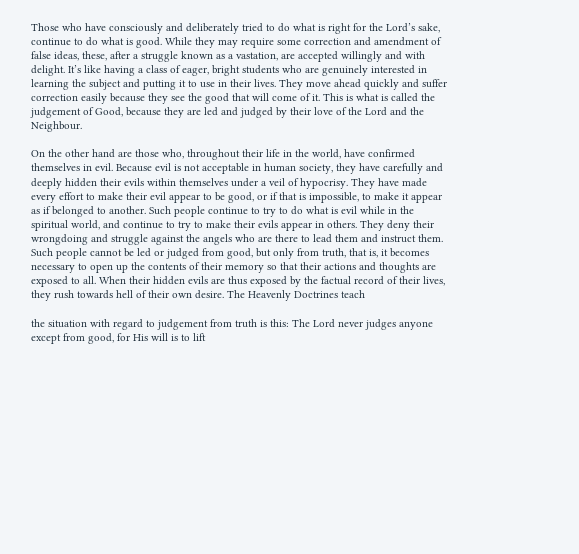Those who have consciously and deliberately tried to do what is right for the Lord’s sake, continue to do what is good. While they may require some correction and amendment of false ideas, these, after a struggle known as a vastation, are accepted willingly and with delight. It’s like having a class of eager, bright students who are genuinely interested in learning the subject and putting it to use in their lives. They move ahead quickly and suffer correction easily because they see the good that will come of it. This is what is called the judgement of Good, because they are led and judged by their love of the Lord and the Neighbour.

On the other hand are those who, throughout their life in the world, have confirmed themselves in evil. Because evil is not acceptable in human society, they have carefully and deeply hidden their evils within themselves under a veil of hypocrisy. They have made every effort to make their evil appear to be good, or if that is impossible, to make it appear as if belonged to another. Such people continue to try to do what is evil while in the spiritual world, and continue to try to make their evils appear in others. They deny their wrongdoing and struggle against the angels who are there to lead them and instruct them. Such people cannot be led or judged from good, but only from truth, that is, it becomes necessary to open up the contents of their memory so that their actions and thoughts are exposed to all. When their hidden evils are thus exposed by the factual record of their lives, they rush towards hell of their own desire. The Heavenly Doctrines teach

the situation with regard to judgement from truth is this: The Lord never judges anyone except from good, for His will is to lift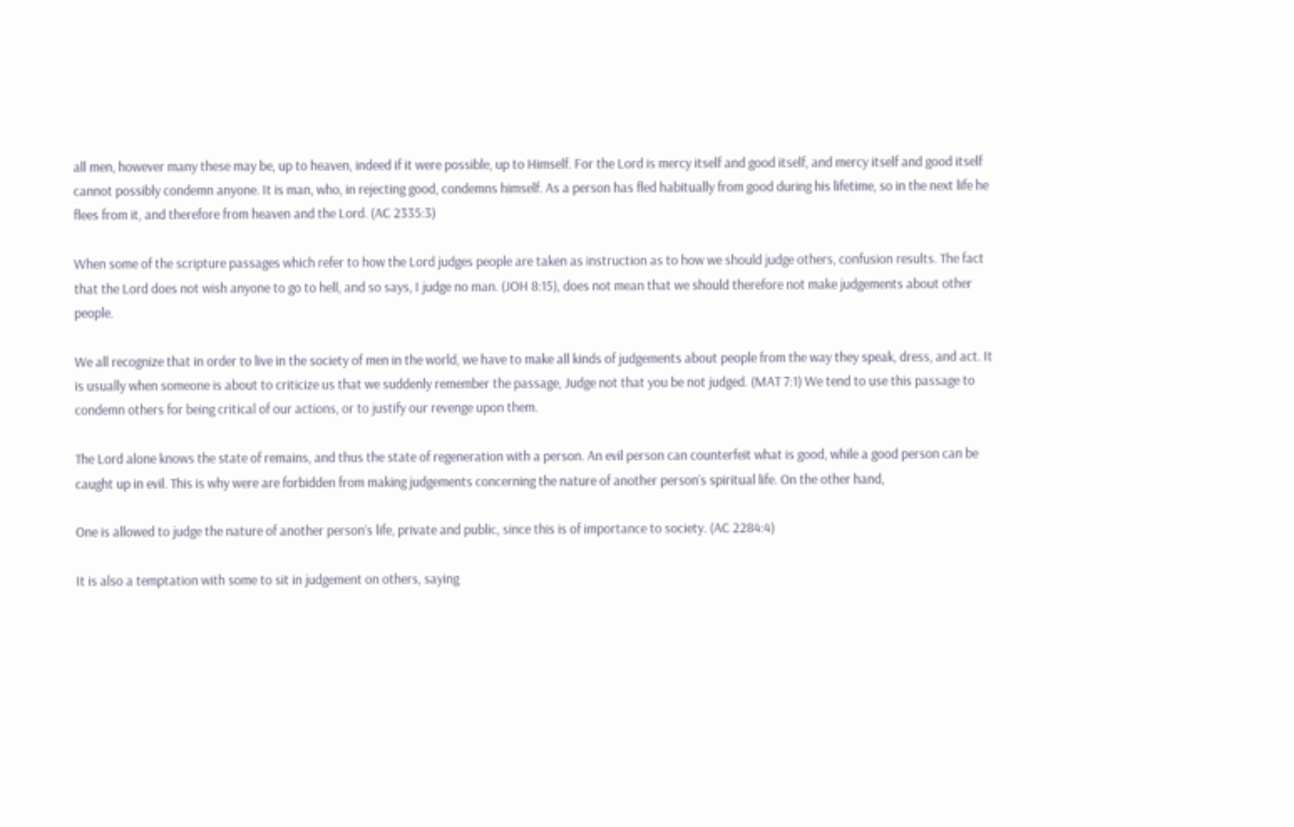all men, however many these may be, up to heaven, indeed if it were possible, up to Himself. For the Lord is mercy itself and good itself, and mercy itself and good itself cannot possibly condemn anyone. It is man, who, in rejecting good, condemns himself. As a person has fled habitually from good during his lifetime, so in the next life he flees from it, and therefore from heaven and the Lord. (AC 2335:3)

When some of the scripture passages which refer to how the Lord judges people are taken as instruction as to how we should judge others, confusion results. The fact that the Lord does not wish anyone to go to hell, and so says, I judge no man. (JOH 8:15), does not mean that we should therefore not make judgements about other people.

We all recognize that in order to live in the society of men in the world, we have to make all kinds of judgements about people from the way they speak, dress, and act. It is usually when someone is about to criticize us that we suddenly remember the passage, Judge not that you be not judged. (MAT 7:1) We tend to use this passage to condemn others for being critical of our actions, or to justify our revenge upon them.

The Lord alone knows the state of remains, and thus the state of regeneration with a person. An evil person can counterfeit what is good, while a good person can be caught up in evil. This is why were are forbidden from making judgements concerning the nature of another person’s spiritual life. On the other hand,

One is allowed to judge the nature of another person’s life, private and public, since this is of importance to society. (AC 2284:4)

It is also a temptation with some to sit in judgement on others, saying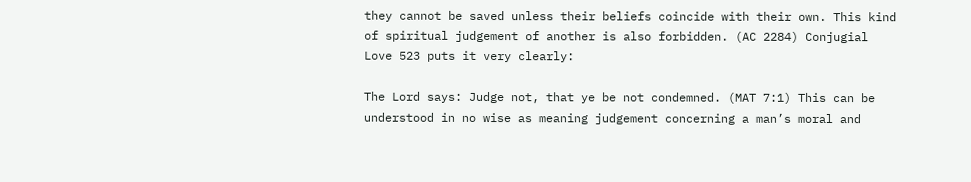they cannot be saved unless their beliefs coincide with their own. This kind of spiritual judgement of another is also forbidden. (AC 2284) Conjugial Love 523 puts it very clearly:

The Lord says: Judge not, that ye be not condemned. (MAT 7:1) This can be understood in no wise as meaning judgement concerning a man’s moral and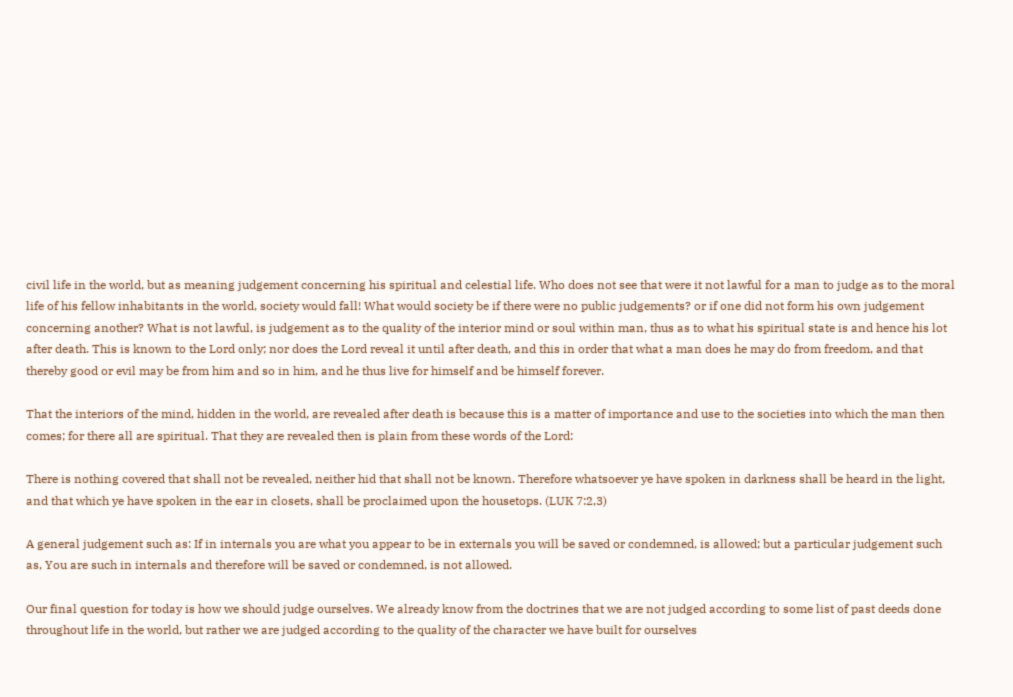civil life in the world, but as meaning judgement concerning his spiritual and celestial life. Who does not see that were it not lawful for a man to judge as to the moral life of his fellow inhabitants in the world, society would fall! What would society be if there were no public judgements? or if one did not form his own judgement concerning another? What is not lawful, is judgement as to the quality of the interior mind or soul within man, thus as to what his spiritual state is and hence his lot after death. This is known to the Lord only; nor does the Lord reveal it until after death, and this in order that what a man does he may do from freedom, and that thereby good or evil may be from him and so in him, and he thus live for himself and be himself forever.

That the interiors of the mind, hidden in the world, are revealed after death is because this is a matter of importance and use to the societies into which the man then comes; for there all are spiritual. That they are revealed then is plain from these words of the Lord:

There is nothing covered that shall not be revealed, neither hid that shall not be known. Therefore whatsoever ye have spoken in darkness shall be heard in the light, and that which ye have spoken in the ear in closets, shall be proclaimed upon the housetops. (LUK 7:2,3)

A general judgement such as: If in internals you are what you appear to be in externals you will be saved or condemned, is allowed; but a particular judgement such as, You are such in internals and therefore will be saved or condemned, is not allowed.

Our final question for today is how we should judge ourselves. We already know from the doctrines that we are not judged according to some list of past deeds done throughout life in the world, but rather we are judged according to the quality of the character we have built for ourselves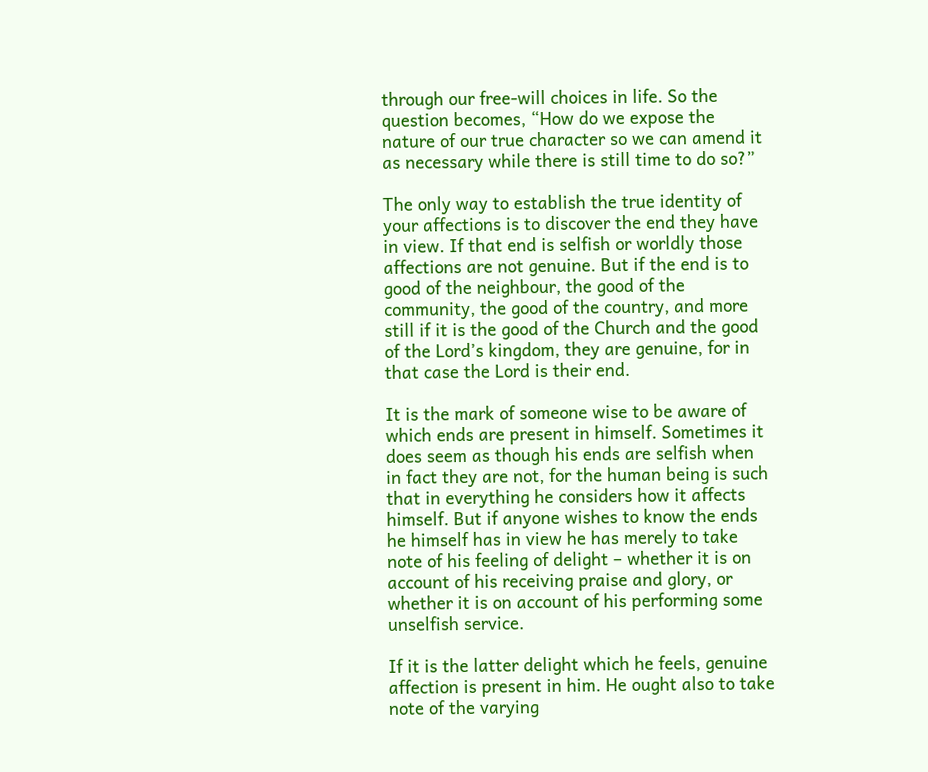through our free-will choices in life. So the question becomes, “How do we expose the nature of our true character so we can amend it as necessary while there is still time to do so?”

The only way to establish the true identity of your affections is to discover the end they have in view. If that end is selfish or worldly those affections are not genuine. But if the end is to good of the neighbour, the good of the community, the good of the country, and more still if it is the good of the Church and the good of the Lord’s kingdom, they are genuine, for in that case the Lord is their end.

It is the mark of someone wise to be aware of which ends are present in himself. Sometimes it does seem as though his ends are selfish when in fact they are not, for the human being is such that in everything he considers how it affects himself. But if anyone wishes to know the ends he himself has in view he has merely to take note of his feeling of delight – whether it is on account of his receiving praise and glory, or whether it is on account of his performing some unselfish service.

If it is the latter delight which he feels, genuine affection is present in him. He ought also to take note of the varying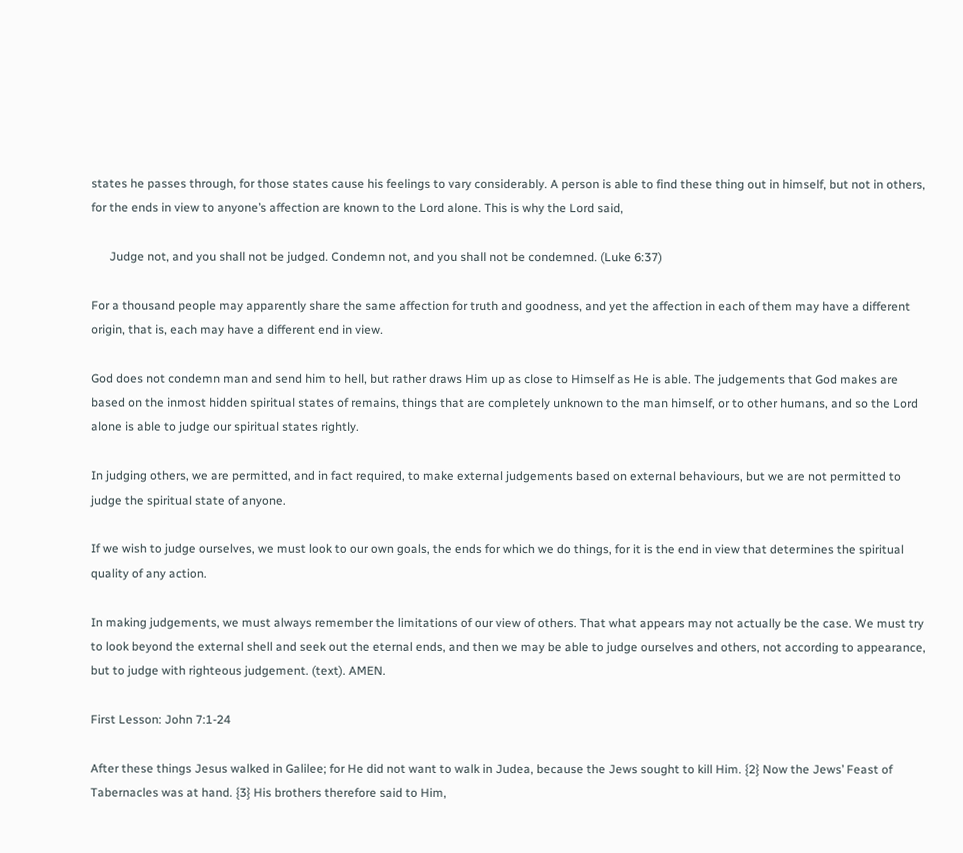states he passes through, for those states cause his feelings to vary considerably. A person is able to find these thing out in himself, but not in others, for the ends in view to anyone’s affection are known to the Lord alone. This is why the Lord said,

      Judge not, and you shall not be judged. Condemn not, and you shall not be condemned. (Luke 6:37)

For a thousand people may apparently share the same affection for truth and goodness, and yet the affection in each of them may have a different origin, that is, each may have a different end in view.

God does not condemn man and send him to hell, but rather draws Him up as close to Himself as He is able. The judgements that God makes are based on the inmost hidden spiritual states of remains, things that are completely unknown to the man himself, or to other humans, and so the Lord alone is able to judge our spiritual states rightly.

In judging others, we are permitted, and in fact required, to make external judgements based on external behaviours, but we are not permitted to judge the spiritual state of anyone.

If we wish to judge ourselves, we must look to our own goals, the ends for which we do things, for it is the end in view that determines the spiritual quality of any action.

In making judgements, we must always remember the limitations of our view of others. That what appears may not actually be the case. We must try to look beyond the external shell and seek out the eternal ends, and then we may be able to judge ourselves and others, not according to appearance, but to judge with righteous judgement. (text). AMEN.

First Lesson: John 7:1-24

After these things Jesus walked in Galilee; for He did not want to walk in Judea, because the Jews sought to kill Him. {2} Now the Jews’ Feast of Tabernacles was at hand. {3} His brothers therefore said to Him,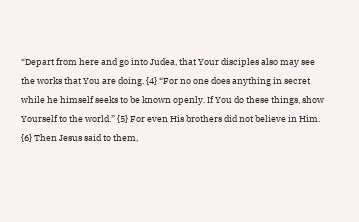“Depart from here and go into Judea, that Your disciples also may see the works that You are doing. {4} “For no one does anything in secret while he himself seeks to be known openly. If You do these things, show Yourself to the world.” {5} For even His brothers did not believe in Him. {6} Then Jesus said to them,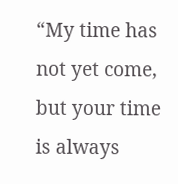“My time has not yet come, but your time is always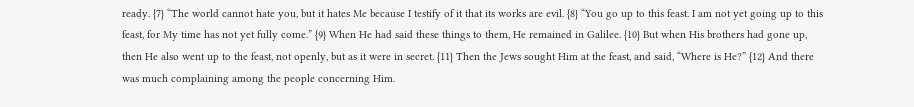ready. {7} “The world cannot hate you, but it hates Me because I testify of it that its works are evil. {8} “You go up to this feast. I am not yet going up to this feast, for My time has not yet fully come.” {9} When He had said these things to them, He remained in Galilee. {10} But when His brothers had gone up, then He also went up to the feast, not openly, but as it were in secret. {11} Then the Jews sought Him at the feast, and said, “Where is He?” {12} And there was much complaining among the people concerning Him.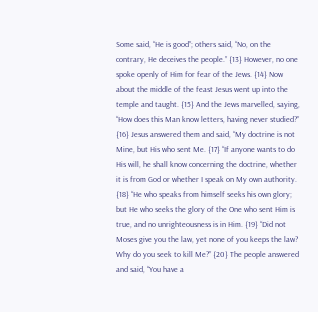Some said, “He is good”; others said, “No, on the contrary, He deceives the people.” {13} However, no one spoke openly of Him for fear of the Jews. {14} Now about the middle of the feast Jesus went up into the temple and taught. {15} And the Jews marvelled, saying, “How does this Man know letters, having never studied?” {16} Jesus answered them and said, “My doctrine is not Mine, but His who sent Me. {17} “If anyone wants to do His will, he shall know concerning the doctrine, whether it is from God or whether I speak on My own authority. {18} “He who speaks from himself seeks his own glory; but He who seeks the glory of the One who sent Him is true, and no unrighteousness is in Him. {19} “Did not Moses give you the law, yet none of you keeps the law? Why do you seek to kill Me?” {20} The people answered and said, “You have a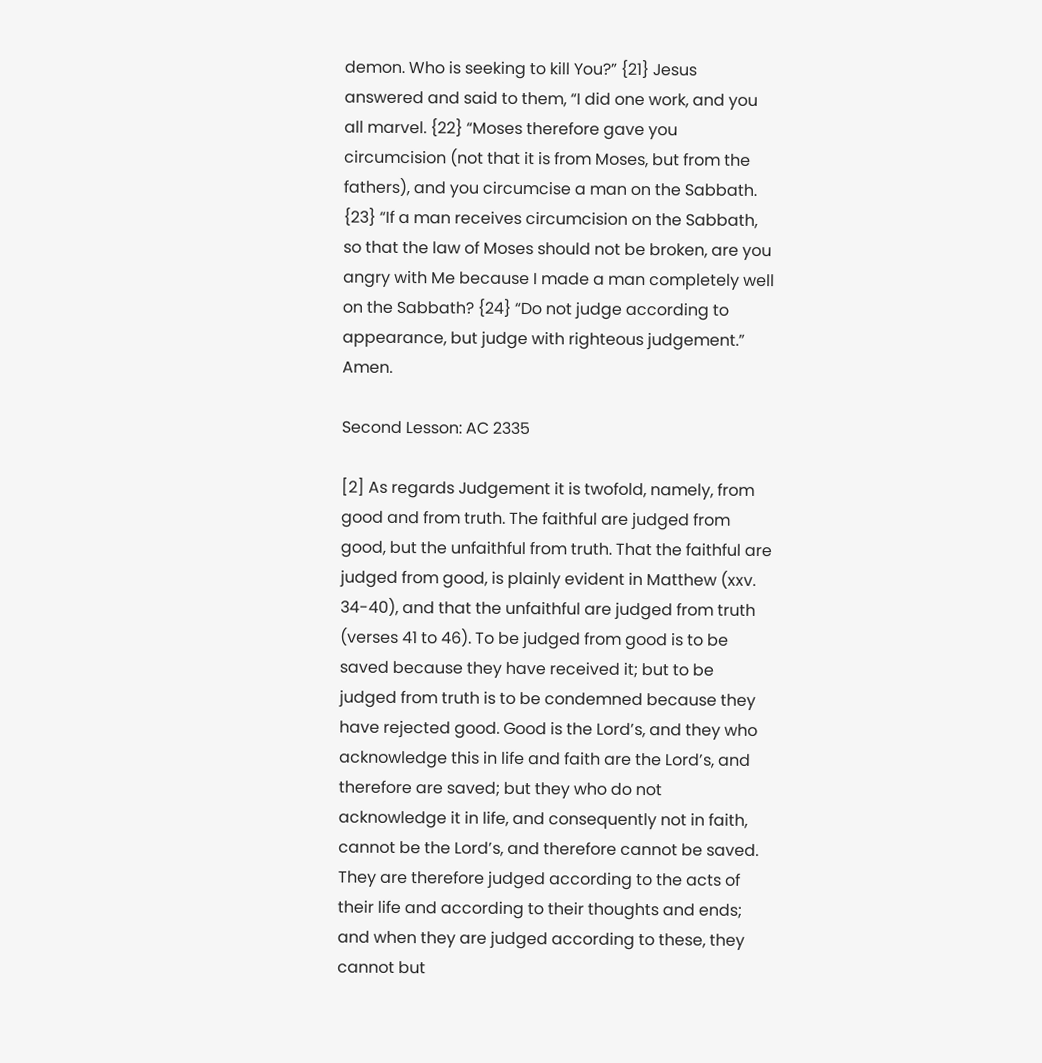demon. Who is seeking to kill You?” {21} Jesus answered and said to them, “I did one work, and you all marvel. {22} “Moses therefore gave you circumcision (not that it is from Moses, but from the fathers), and you circumcise a man on the Sabbath. {23} “If a man receives circumcision on the Sabbath, so that the law of Moses should not be broken, are you angry with Me because I made a man completely well on the Sabbath? {24} “Do not judge according to appearance, but judge with righteous judgement.” Amen.

Second Lesson: AC 2335

[2] As regards Judgement it is twofold, namely, from good and from truth. The faithful are judged from good, but the unfaithful from truth. That the faithful are judged from good, is plainly evident in Matthew (xxv. 34-40), and that the unfaithful are judged from truth (verses 41 to 46). To be judged from good is to be saved because they have received it; but to be judged from truth is to be condemned because they have rejected good. Good is the Lord’s, and they who acknowledge this in life and faith are the Lord’s, and therefore are saved; but they who do not acknowledge it in life, and consequently not in faith, cannot be the Lord’s, and therefore cannot be saved. They are therefore judged according to the acts of their life and according to their thoughts and ends; and when they are judged according to these, they cannot but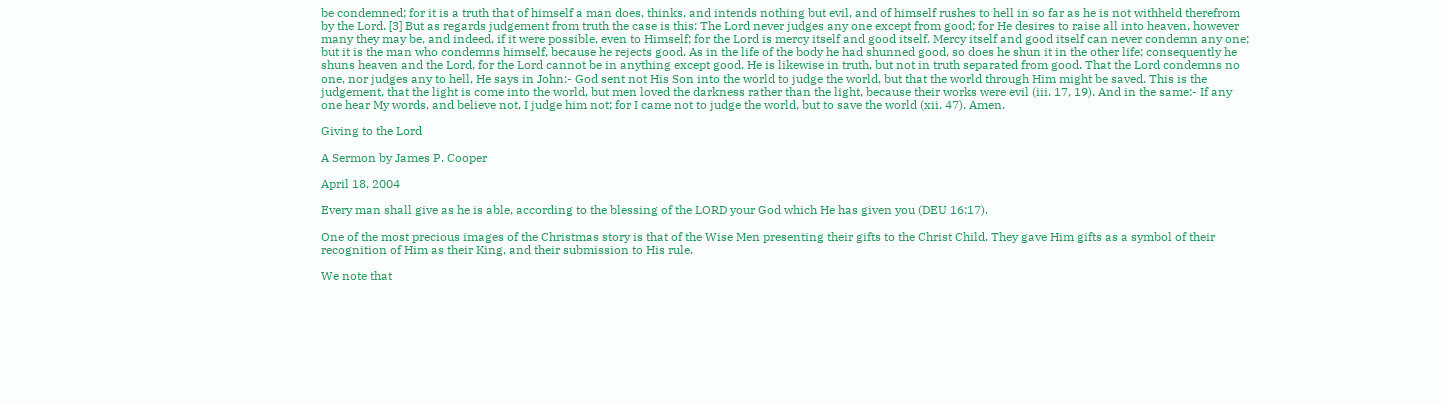be condemned; for it is a truth that of himself a man does, thinks, and intends nothing but evil, and of himself rushes to hell in so far as he is not withheld therefrom by the Lord. [3] But as regards judgement from truth the case is this: The Lord never judges any one except from good; for He desires to raise all into heaven, however many they may be, and indeed, if it were possible, even to Himself; for the Lord is mercy itself and good itself. Mercy itself and good itself can never condemn any one; but it is the man who condemns himself, because he rejects good. As in the life of the body he had shunned good, so does he shun it in the other life; consequently he shuns heaven and the Lord, for the Lord cannot be in anything except good. He is likewise in truth, but not in truth separated from good. That the Lord condemns no one, nor judges any to hell, He says in John:- God sent not His Son into the world to judge the world, but that the world through Him might be saved. This is the judgement, that the light is come into the world, but men loved the darkness rather than the light, because their works were evil (iii. 17, 19). And in the same:- If any one hear My words, and believe not, I judge him not; for I came not to judge the world, but to save the world (xii. 47). Amen.

Giving to the Lord

A Sermon by James P. Cooper

April 18, 2004

Every man shall give as he is able, according to the blessing of the LORD your God which He has given you (DEU 16:17).

One of the most precious images of the Christmas story is that of the Wise Men presenting their gifts to the Christ Child. They gave Him gifts as a symbol of their recognition of Him as their King, and their submission to His rule.

We note that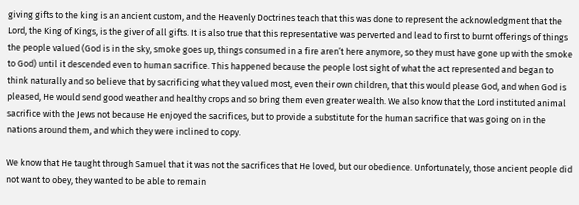giving gifts to the king is an ancient custom, and the Heavenly Doctrines teach that this was done to represent the acknowledgment that the Lord, the King of Kings, is the giver of all gifts. It is also true that this representative was perverted and lead to first to burnt offerings of things the people valued (God is in the sky, smoke goes up, things consumed in a fire aren’t here anymore, so they must have gone up with the smoke to God) until it descended even to human sacrifice. This happened because the people lost sight of what the act represented and began to think naturally and so believe that by sacrificing what they valued most, even their own children, that this would please God, and when God is pleased, He would send good weather and healthy crops and so bring them even greater wealth. We also know that the Lord instituted animal sacrifice with the Jews not because He enjoyed the sacrifices, but to provide a substitute for the human sacrifice that was going on in the nations around them, and which they were inclined to copy.

We know that He taught through Samuel that it was not the sacrifices that He loved, but our obedience. Unfortunately, those ancient people did not want to obey, they wanted to be able to remain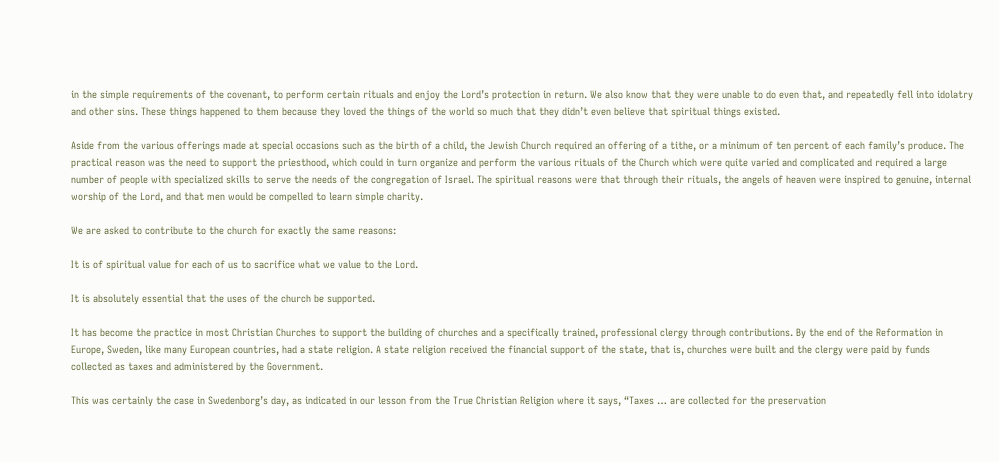in the simple requirements of the covenant, to perform certain rituals and enjoy the Lord’s protection in return. We also know that they were unable to do even that, and repeatedly fell into idolatry and other sins. These things happened to them because they loved the things of the world so much that they didn’t even believe that spiritual things existed.

Aside from the various offerings made at special occasions such as the birth of a child, the Jewish Church required an offering of a tithe, or a minimum of ten percent of each family’s produce. The practical reason was the need to support the priesthood, which could in turn organize and perform the various rituals of the Church which were quite varied and complicated and required a large number of people with specialized skills to serve the needs of the congregation of Israel. The spiritual reasons were that through their rituals, the angels of heaven were inspired to genuine, internal worship of the Lord, and that men would be compelled to learn simple charity.

We are asked to contribute to the church for exactly the same reasons:

It is of spiritual value for each of us to sacrifice what we value to the Lord.

It is absolutely essential that the uses of the church be supported.

It has become the practice in most Christian Churches to support the building of churches and a specifically trained, professional clergy through contributions. By the end of the Reformation in Europe, Sweden, like many European countries, had a state religion. A state religion received the financial support of the state, that is, churches were built and the clergy were paid by funds collected as taxes and administered by the Government.

This was certainly the case in Swedenborg’s day, as indicated in our lesson from the True Christian Religion where it says, “Taxes … are collected for the preservation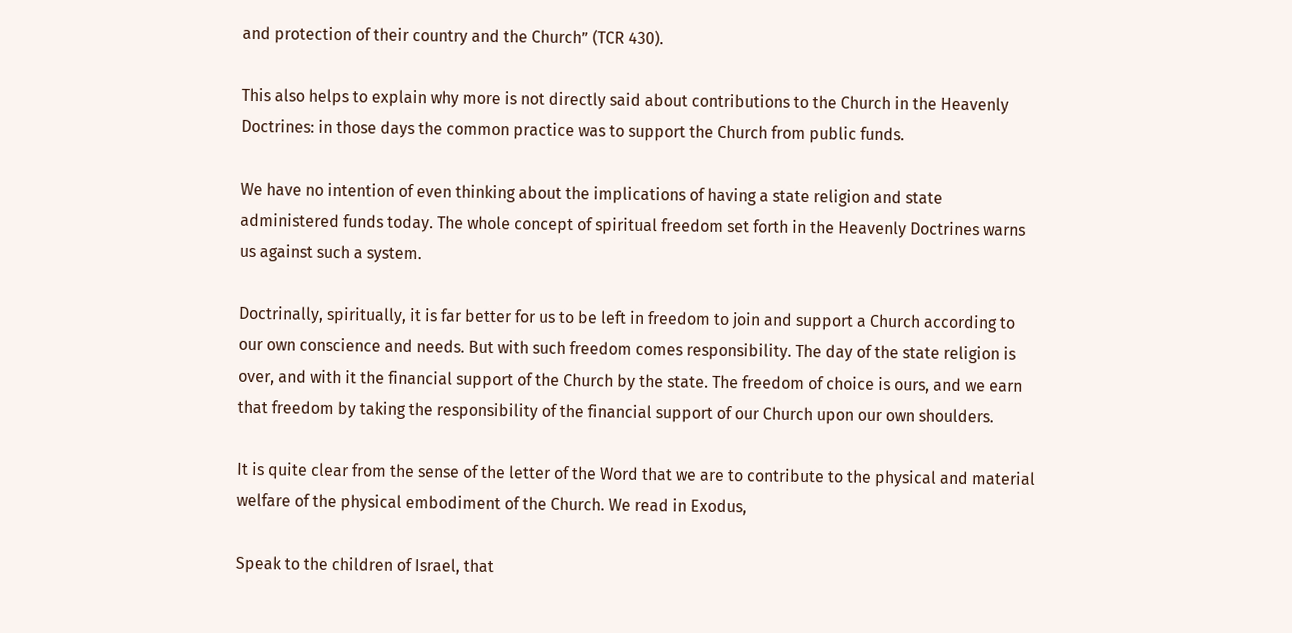and protection of their country and the Church” (TCR 430).

This also helps to explain why more is not directly said about contributions to the Church in the Heavenly Doctrines: in those days the common practice was to support the Church from public funds.

We have no intention of even thinking about the implications of having a state religion and state administered funds today. The whole concept of spiritual freedom set forth in the Heavenly Doctrines warns us against such a system.

Doctrinally, spiritually, it is far better for us to be left in freedom to join and support a Church according to our own conscience and needs. But with such freedom comes responsibility. The day of the state religion is over, and with it the financial support of the Church by the state. The freedom of choice is ours, and we earn that freedom by taking the responsibility of the financial support of our Church upon our own shoulders.

It is quite clear from the sense of the letter of the Word that we are to contribute to the physical and material welfare of the physical embodiment of the Church. We read in Exodus,

Speak to the children of Israel, that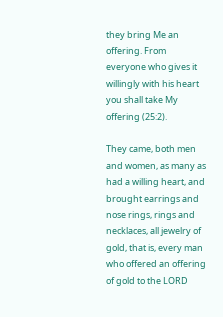they bring Me an offering. From everyone who gives it willingly with his heart you shall take My offering (25:2).

They came, both men and women, as many as had a willing heart, and brought earrings and nose rings, rings and necklaces, all jewelry of gold, that is, every man who offered an offering of gold to the LORD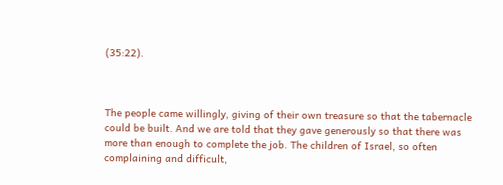(35:22).



The people came willingly, giving of their own treasure so that the tabernacle could be built. And we are told that they gave generously so that there was more than enough to complete the job. The children of Israel, so often complaining and difficult,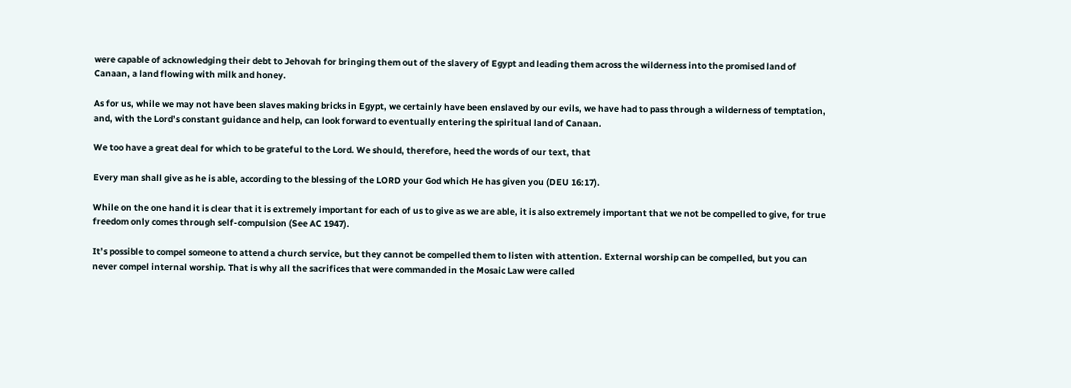were capable of acknowledging their debt to Jehovah for bringing them out of the slavery of Egypt and leading them across the wilderness into the promised land of Canaan, a land flowing with milk and honey.

As for us, while we may not have been slaves making bricks in Egypt, we certainly have been enslaved by our evils, we have had to pass through a wilderness of temptation, and, with the Lord’s constant guidance and help, can look forward to eventually entering the spiritual land of Canaan.

We too have a great deal for which to be grateful to the Lord. We should, therefore, heed the words of our text, that

Every man shall give as he is able, according to the blessing of the LORD your God which He has given you (DEU 16:17).

While on the one hand it is clear that it is extremely important for each of us to give as we are able, it is also extremely important that we not be compelled to give, for true freedom only comes through self-compulsion (See AC 1947).

It’s possible to compel someone to attend a church service, but they cannot be compelled them to listen with attention. External worship can be compelled, but you can never compel internal worship. That is why all the sacrifices that were commanded in the Mosaic Law were called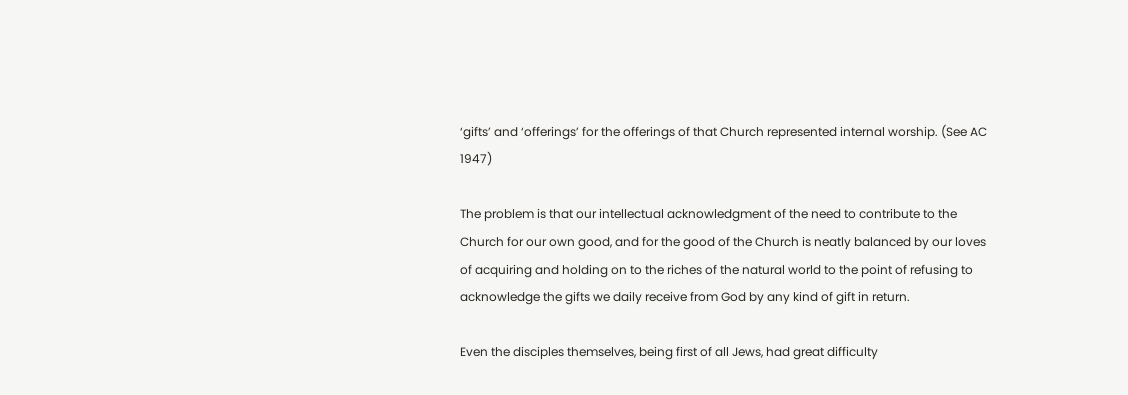‘gifts’ and ‘offerings’ for the offerings of that Church represented internal worship. (See AC 1947)

The problem is that our intellectual acknowledgment of the need to contribute to the Church for our own good, and for the good of the Church is neatly balanced by our loves of acquiring and holding on to the riches of the natural world to the point of refusing to acknowledge the gifts we daily receive from God by any kind of gift in return.

Even the disciples themselves, being first of all Jews, had great difficulty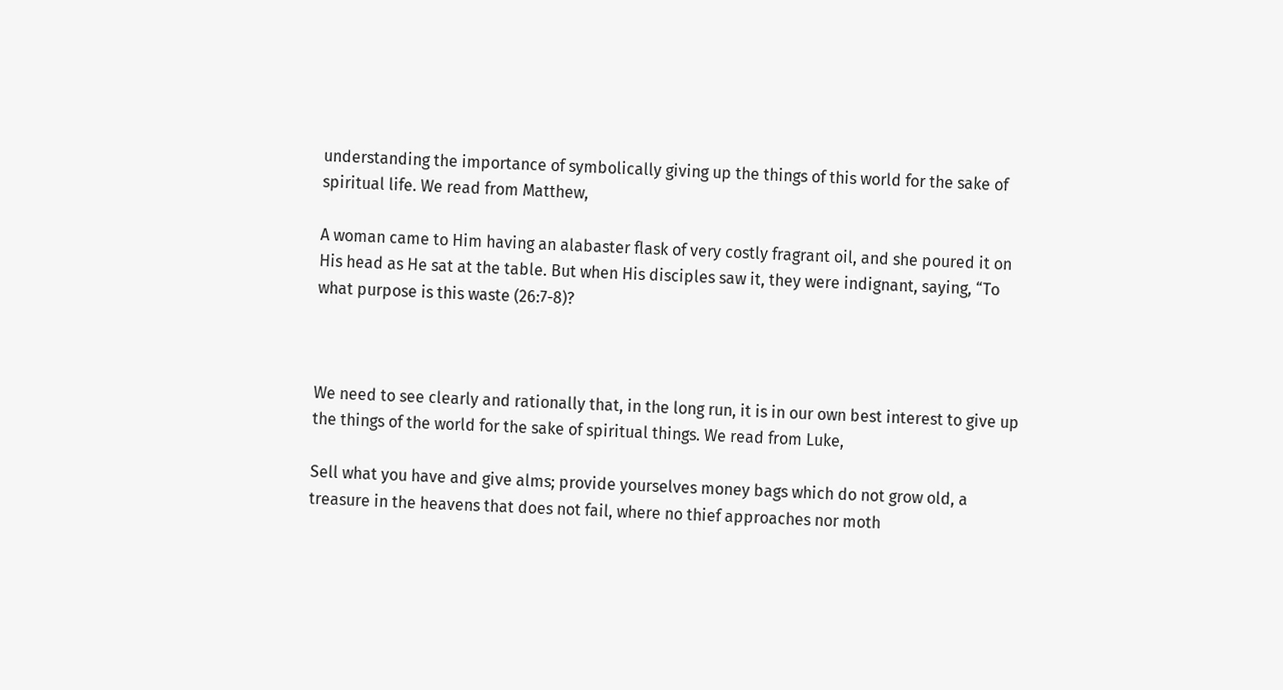understanding the importance of symbolically giving up the things of this world for the sake of spiritual life. We read from Matthew,

A woman came to Him having an alabaster flask of very costly fragrant oil, and she poured it on His head as He sat at the table. But when His disciples saw it, they were indignant, saying, “To what purpose is this waste (26:7-8)?



We need to see clearly and rationally that, in the long run, it is in our own best interest to give up the things of the world for the sake of spiritual things. We read from Luke,

Sell what you have and give alms; provide yourselves money bags which do not grow old, a treasure in the heavens that does not fail, where no thief approaches nor moth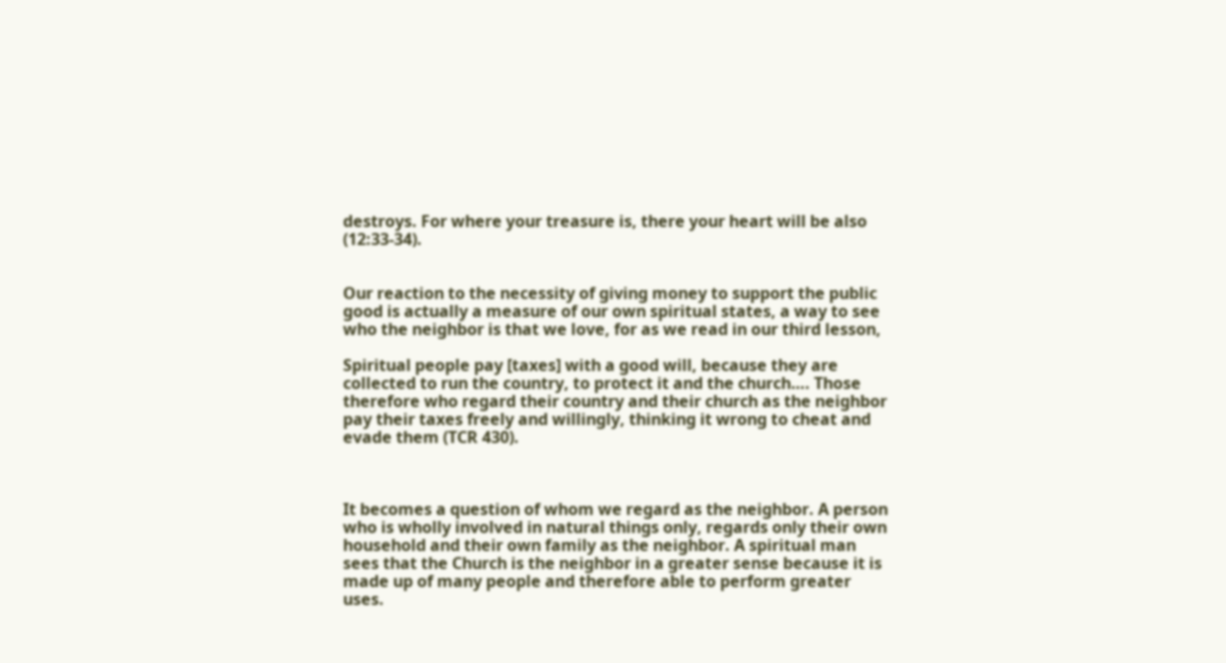destroys. For where your treasure is, there your heart will be also (12:33-34).


Our reaction to the necessity of giving money to support the public good is actually a measure of our own spiritual states, a way to see who the neighbor is that we love, for as we read in our third lesson,

Spiritual people pay [taxes] with a good will, because they are collected to run the country, to protect it and the church…. Those therefore who regard their country and their church as the neighbor pay their taxes freely and willingly, thinking it wrong to cheat and evade them (TCR 430).



It becomes a question of whom we regard as the neighbor. A person who is wholly involved in natural things only, regards only their own household and their own family as the neighbor. A spiritual man sees that the Church is the neighbor in a greater sense because it is made up of many people and therefore able to perform greater uses.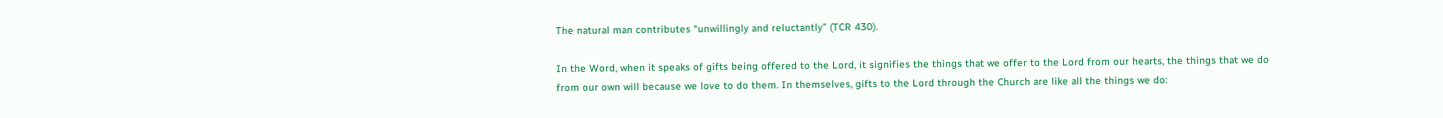The natural man contributes “unwillingly and reluctantly” (TCR 430).

In the Word, when it speaks of gifts being offered to the Lord, it signifies the things that we offer to the Lord from our hearts, the things that we do from our own will because we love to do them. In themselves, gifts to the Lord through the Church are like all the things we do: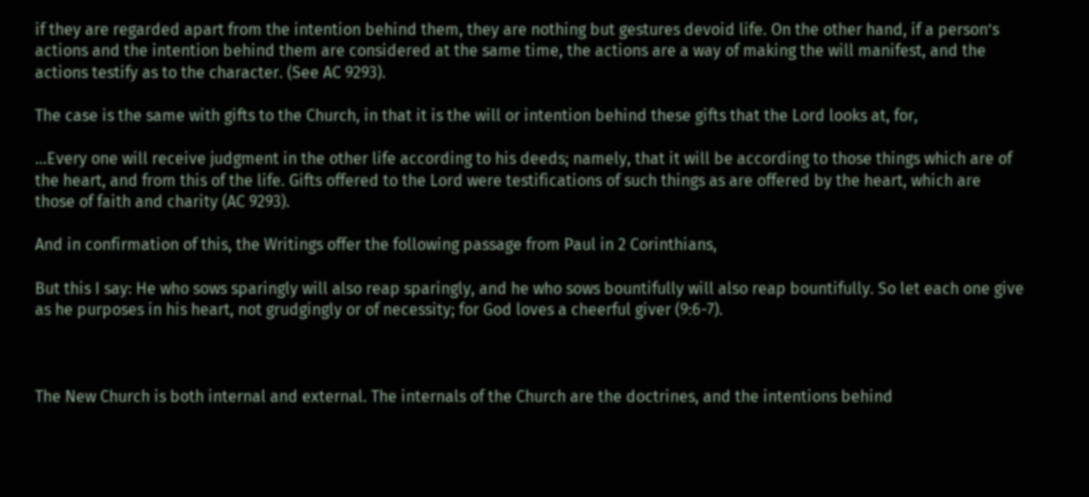if they are regarded apart from the intention behind them, they are nothing but gestures devoid life. On the other hand, if a person’s actions and the intention behind them are considered at the same time, the actions are a way of making the will manifest, and the actions testify as to the character. (See AC 9293).

The case is the same with gifts to the Church, in that it is the will or intention behind these gifts that the Lord looks at, for,

…Every one will receive judgment in the other life according to his deeds; namely, that it will be according to those things which are of the heart, and from this of the life. Gifts offered to the Lord were testifications of such things as are offered by the heart, which are those of faith and charity (AC 9293).

And in confirmation of this, the Writings offer the following passage from Paul in 2 Corinthians,

But this I say: He who sows sparingly will also reap sparingly, and he who sows bountifully will also reap bountifully. So let each one give as he purposes in his heart, not grudgingly or of necessity; for God loves a cheerful giver (9:6-7).



The New Church is both internal and external. The internals of the Church are the doctrines, and the intentions behind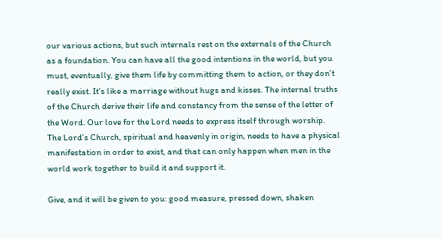our various actions, but such internals rest on the externals of the Church as a foundation. You can have all the good intentions in the world, but you must, eventually, give them life by committing them to action, or they don’t really exist. It’s like a marriage without hugs and kisses. The internal truths of the Church derive their life and constancy from the sense of the letter of the Word. Our love for the Lord needs to express itself through worship. The Lord’s Church, spiritual and heavenly in origin, needs to have a physical manifestation in order to exist, and that can only happen when men in the world work together to build it and support it.

Give, and it will be given to you: good measure, pressed down, shaken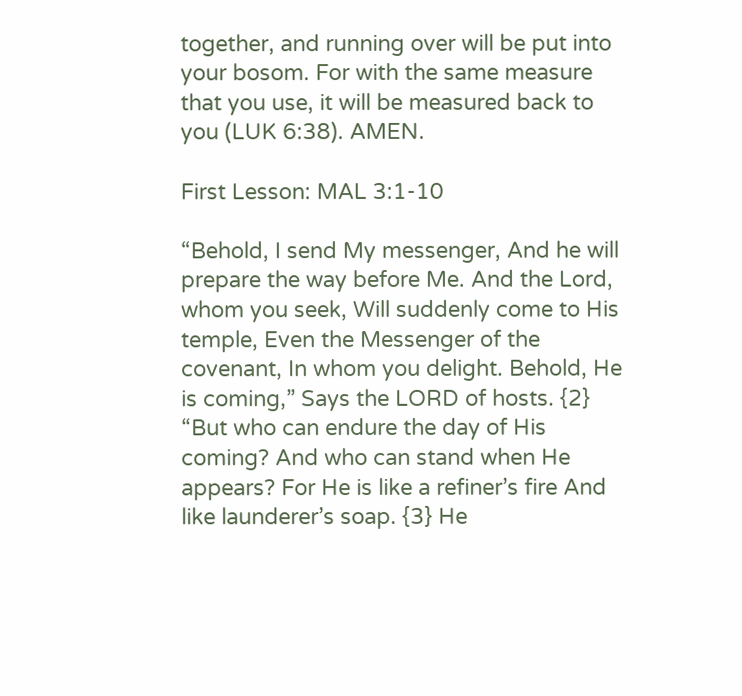together, and running over will be put into your bosom. For with the same measure that you use, it will be measured back to you (LUK 6:38). AMEN.

First Lesson: MAL 3:1-10

“Behold, I send My messenger, And he will prepare the way before Me. And the Lord, whom you seek, Will suddenly come to His temple, Even the Messenger of the covenant, In whom you delight. Behold, He is coming,” Says the LORD of hosts. {2} “But who can endure the day of His coming? And who can stand when He appears? For He is like a refiner’s fire And like launderer’s soap. {3} He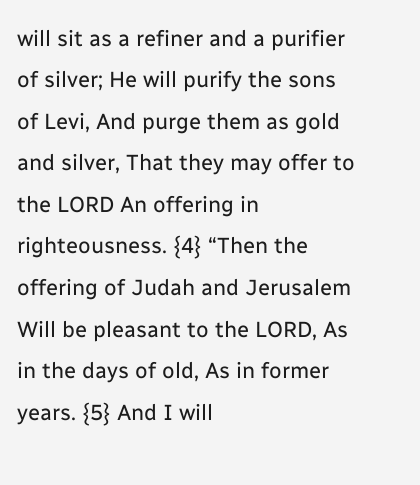will sit as a refiner and a purifier of silver; He will purify the sons of Levi, And purge them as gold and silver, That they may offer to the LORD An offering in righteousness. {4} “Then the offering of Judah and Jerusalem Will be pleasant to the LORD, As in the days of old, As in former years. {5} And I will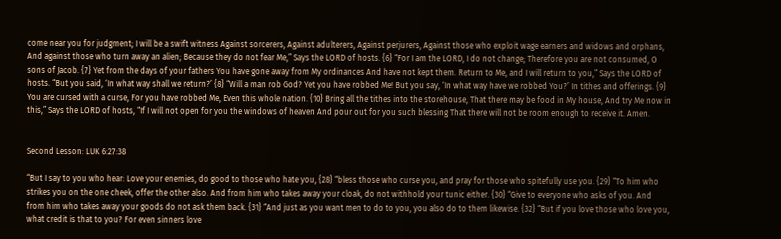come near you for judgment; I will be a swift witness Against sorcerers, Against adulterers, Against perjurers, Against those who exploit wage earners and widows and orphans, And against those who turn away an alien; Because they do not fear Me,” Says the LORD of hosts. {6} “For I am the LORD, I do not change; Therefore you are not consumed, O sons of Jacob. {7} Yet from the days of your fathers You have gone away from My ordinances And have not kept them. Return to Me, and I will return to you,” Says the LORD of hosts. “But you said, ‘In what way shall we return?’ {8} “Will a man rob God? Yet you have robbed Me! But you say, ‘In what way have we robbed You?’ In tithes and offerings. {9} You are cursed with a curse, For you have robbed Me, Even this whole nation. {10} Bring all the tithes into the storehouse, That there may be food in My house, And try Me now in this,” Says the LORD of hosts, “If I will not open for you the windows of heaven And pour out for you such blessing That there will not be room enough to receive it. Amen.


Second Lesson: LUK 6:27:38

“But I say to you who hear: Love your enemies, do good to those who hate you, {28} “bless those who curse you, and pray for those who spitefully use you. {29} “To him who strikes you on the one cheek, offer the other also. And from him who takes away your cloak, do not withhold your tunic either. {30} “Give to everyone who asks of you. And from him who takes away your goods do not ask them back. {31} “And just as you want men to do to you, you also do to them likewise. {32} “But if you love those who love you, what credit is that to you? For even sinners love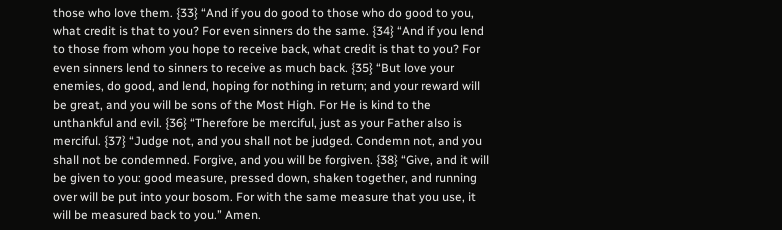those who love them. {33} “And if you do good to those who do good to you, what credit is that to you? For even sinners do the same. {34} “And if you lend to those from whom you hope to receive back, what credit is that to you? For even sinners lend to sinners to receive as much back. {35} “But love your enemies, do good, and lend, hoping for nothing in return; and your reward will be great, and you will be sons of the Most High. For He is kind to the unthankful and evil. {36} “Therefore be merciful, just as your Father also is merciful. {37} “Judge not, and you shall not be judged. Condemn not, and you shall not be condemned. Forgive, and you will be forgiven. {38} “Give, and it will be given to you: good measure, pressed down, shaken together, and running over will be put into your bosom. For with the same measure that you use, it will be measured back to you.” Amen.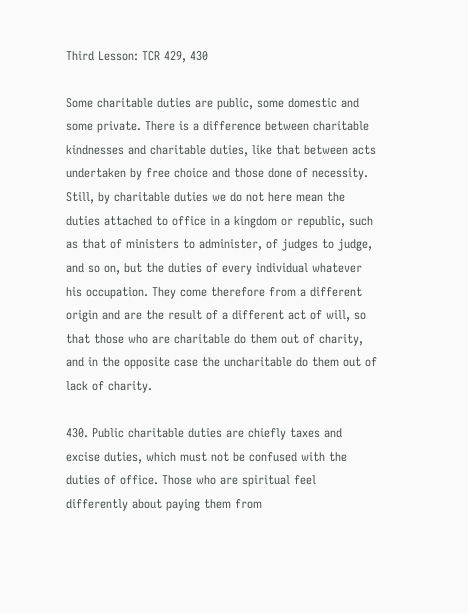Third Lesson: TCR 429, 430

Some charitable duties are public, some domestic and some private. There is a difference between charitable kindnesses and charitable duties, like that between acts undertaken by free choice and those done of necessity. Still, by charitable duties we do not here mean the duties attached to office in a kingdom or republic, such as that of ministers to administer, of judges to judge, and so on, but the duties of every individual whatever his occupation. They come therefore from a different origin and are the result of a different act of will, so that those who are charitable do them out of charity, and in the opposite case the uncharitable do them out of lack of charity.

430. Public charitable duties are chiefly taxes and excise duties, which must not be confused with the duties of office. Those who are spiritual feel differently about paying them from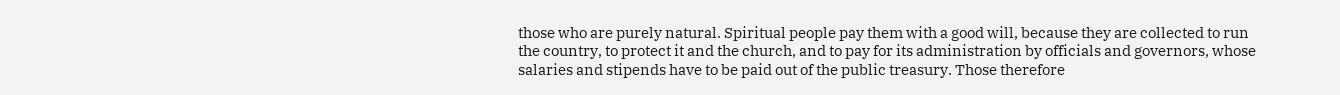those who are purely natural. Spiritual people pay them with a good will, because they are collected to run the country, to protect it and the church, and to pay for its administration by officials and governors, whose salaries and stipends have to be paid out of the public treasury. Those therefore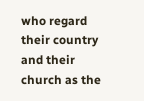who regard their country and their church as the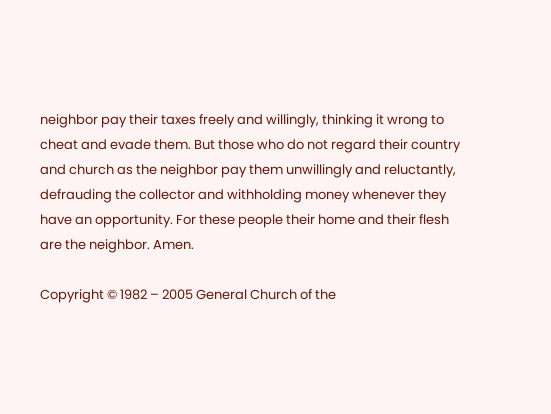neighbor pay their taxes freely and willingly, thinking it wrong to cheat and evade them. But those who do not regard their country and church as the neighbor pay them unwillingly and reluctantly, defrauding the collector and withholding money whenever they have an opportunity. For these people their home and their flesh are the neighbor. Amen.

Copyright © 1982 – 2005 General Church of the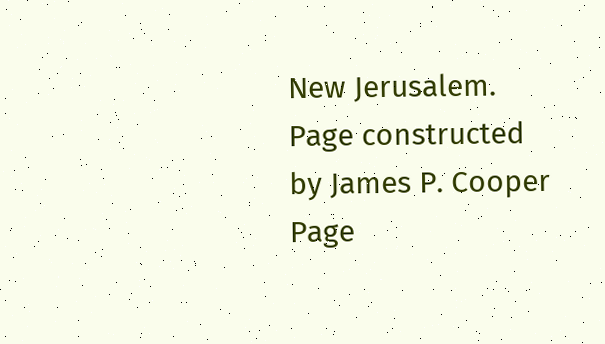New Jerusalem.
Page constructed by James P. Cooper
Page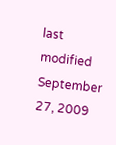last modified September 27, 2009